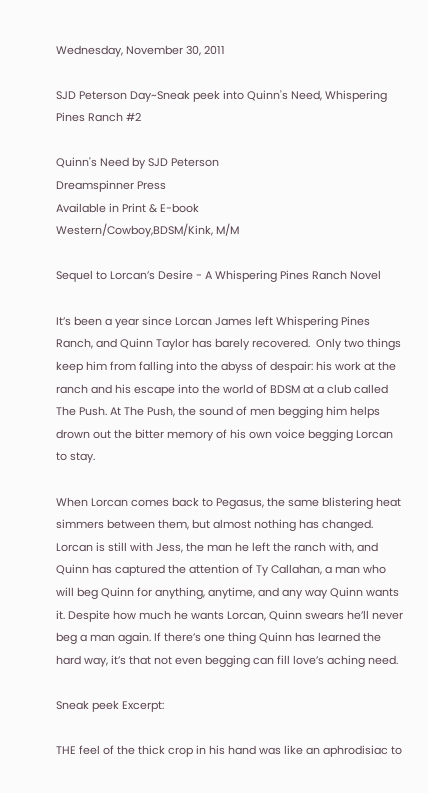Wednesday, November 30, 2011

SJD Peterson Day~Sneak peek into Quinn's Need, Whispering Pines Ranch #2

Quinn's Need by SJD Peterson
Dreamspinner Press
Available in Print & E-book
Western/Cowboy,BDSM/Kink, M/M

Sequel to Lorcan’s Desire - A Whispering Pines Ranch Novel

It’s been a year since Lorcan James left Whispering Pines Ranch, and Quinn Taylor has barely recovered.  Only two things keep him from falling into the abyss of despair: his work at the ranch and his escape into the world of BDSM at a club called The Push. At The Push, the sound of men begging him helps drown out the bitter memory of his own voice begging Lorcan to stay.

When Lorcan comes back to Pegasus, the same blistering heat simmers between them, but almost nothing has changed.  Lorcan is still with Jess, the man he left the ranch with, and Quinn has captured the attention of Ty Callahan, a man who will beg Quinn for anything, anytime, and any way Quinn wants it. Despite how much he wants Lorcan, Quinn swears he’ll never beg a man again. If there’s one thing Quinn has learned the hard way, it’s that not even begging can fill love’s aching need.

Sneak peek Excerpt:

THE feel of the thick crop in his hand was like an aphrodisiac to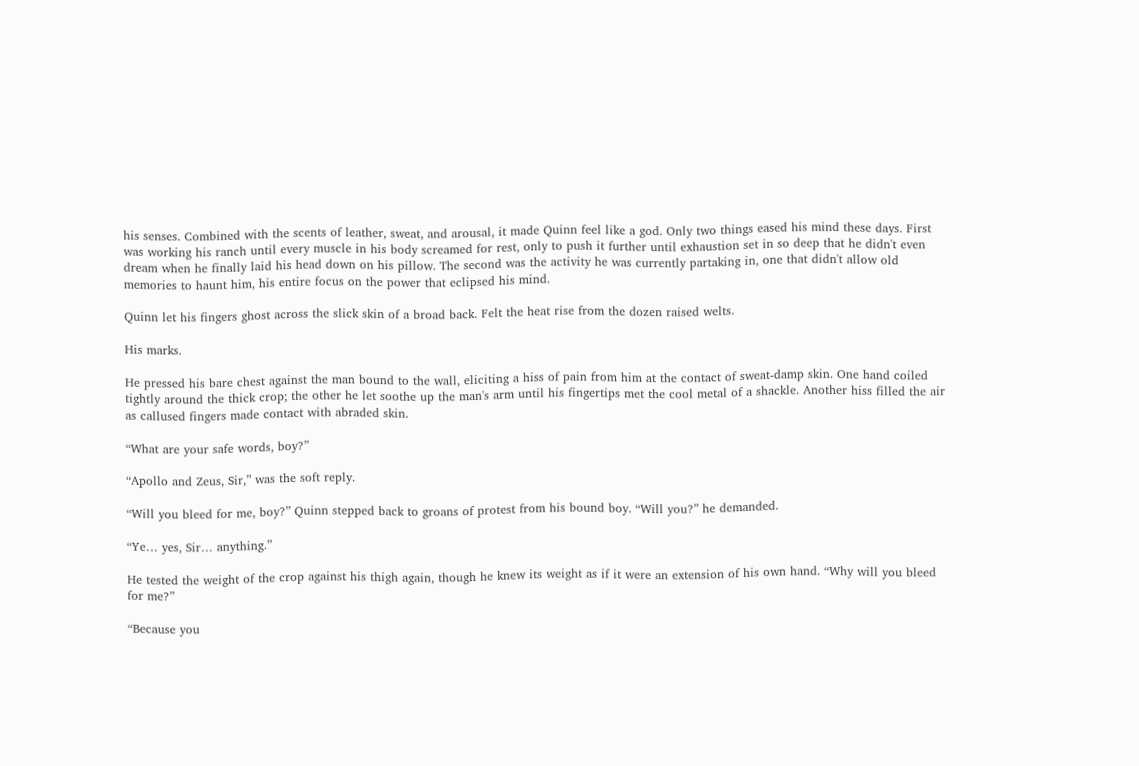his senses. Combined with the scents of leather, sweat, and arousal, it made Quinn feel like a god. Only two things eased his mind these days. First was working his ranch until every muscle in his body screamed for rest, only to push it further until exhaustion set in so deep that he didn't even dream when he finally laid his head down on his pillow. The second was the activity he was currently partaking in, one that didn't allow old memories to haunt him, his entire focus on the power that eclipsed his mind.

Quinn let his fingers ghost across the slick skin of a broad back. Felt the heat rise from the dozen raised welts.

His marks.

He pressed his bare chest against the man bound to the wall, eliciting a hiss of pain from him at the contact of sweat-damp skin. One hand coiled tightly around the thick crop; the other he let soothe up the man's arm until his fingertips met the cool metal of a shackle. Another hiss filled the air as callused fingers made contact with abraded skin.

“What are your safe words, boy?”

“Apollo and Zeus, Sir,” was the soft reply.

“Will you bleed for me, boy?” Quinn stepped back to groans of protest from his bound boy. “Will you?” he demanded.

“Ye… yes, Sir… anything.”

He tested the weight of the crop against his thigh again, though he knew its weight as if it were an extension of his own hand. “Why will you bleed for me?”

“Because you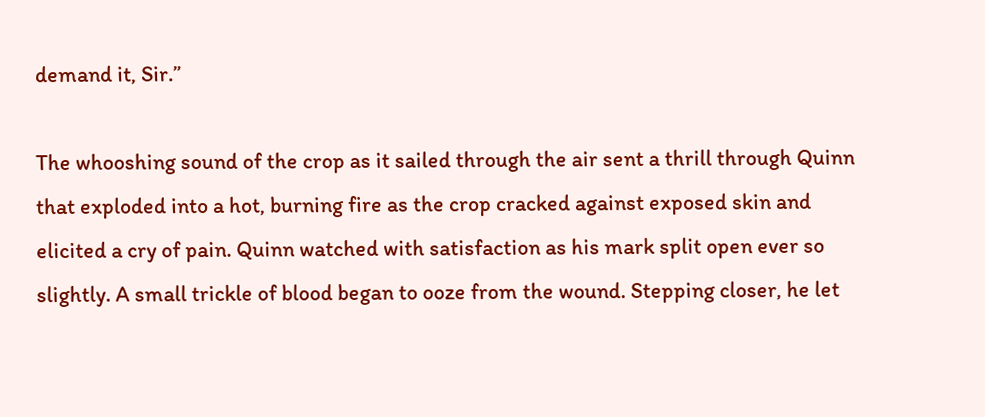demand it, Sir.”

The whooshing sound of the crop as it sailed through the air sent a thrill through Quinn that exploded into a hot, burning fire as the crop cracked against exposed skin and elicited a cry of pain. Quinn watched with satisfaction as his mark split open ever so slightly. A small trickle of blood began to ooze from the wound. Stepping closer, he let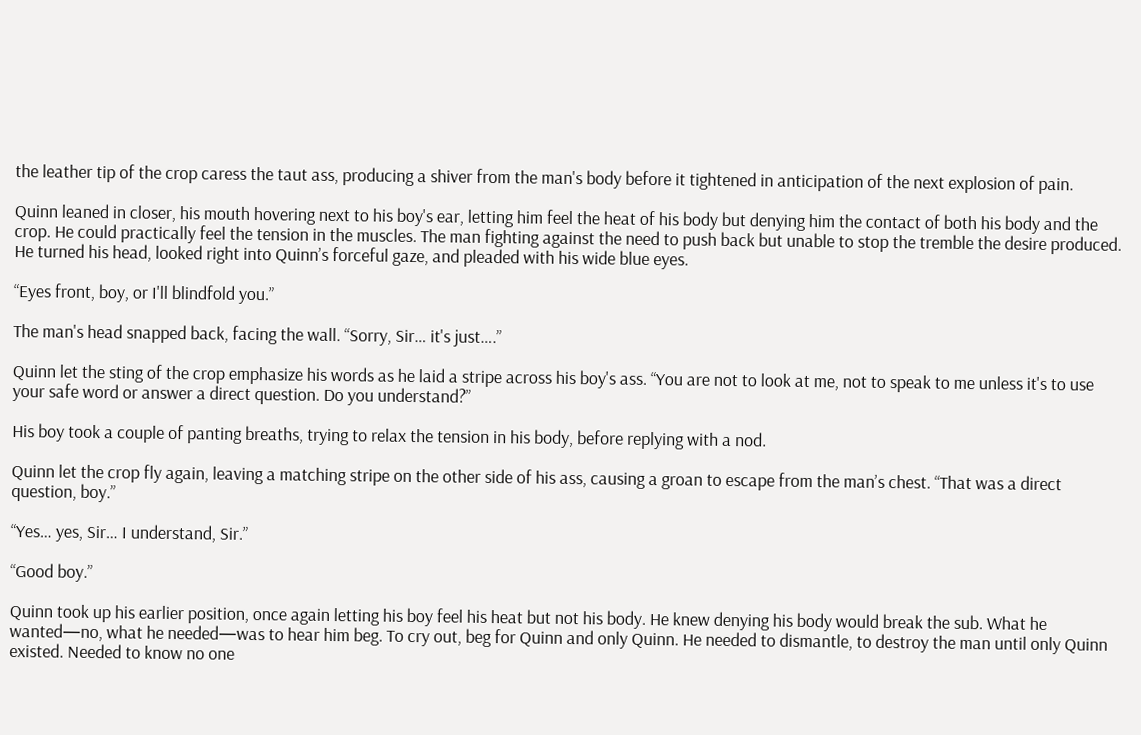the leather tip of the crop caress the taut ass, producing a shiver from the man's body before it tightened in anticipation of the next explosion of pain.

Quinn leaned in closer, his mouth hovering next to his boy's ear, letting him feel the heat of his body but denying him the contact of both his body and the crop. He could practically feel the tension in the muscles. The man fighting against the need to push back but unable to stop the tremble the desire produced. He turned his head, looked right into Quinn’s forceful gaze, and pleaded with his wide blue eyes.

“Eyes front, boy, or I'll blindfold you.”

The man's head snapped back, facing the wall. “Sorry, Sir… it's just….”

Quinn let the sting of the crop emphasize his words as he laid a stripe across his boy's ass. “You are not to look at me, not to speak to me unless it's to use your safe word or answer a direct question. Do you understand?”

His boy took a couple of panting breaths, trying to relax the tension in his body, before replying with a nod.

Quinn let the crop fly again, leaving a matching stripe on the other side of his ass, causing a groan to escape from the man’s chest. “That was a direct question, boy.”

“Yes… yes, Sir… I understand, Sir.”

“Good boy.”

Quinn took up his earlier position, once again letting his boy feel his heat but not his body. He knew denying his body would break the sub. What he wanted—no, what he needed—was to hear him beg. To cry out, beg for Quinn and only Quinn. He needed to dismantle, to destroy the man until only Quinn existed. Needed to know no one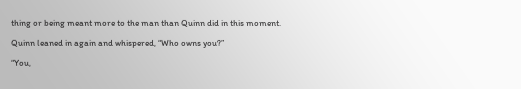thing or being meant more to the man than Quinn did in this moment.

Quinn leaned in again and whispered, “Who owns you?”

“You,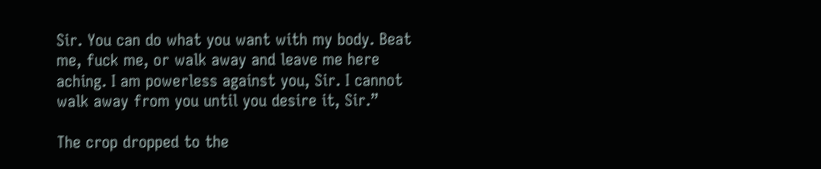Sir. You can do what you want with my body. Beat me, fuck me, or walk away and leave me here aching. I am powerless against you, Sir. I cannot walk away from you until you desire it, Sir.”

The crop dropped to the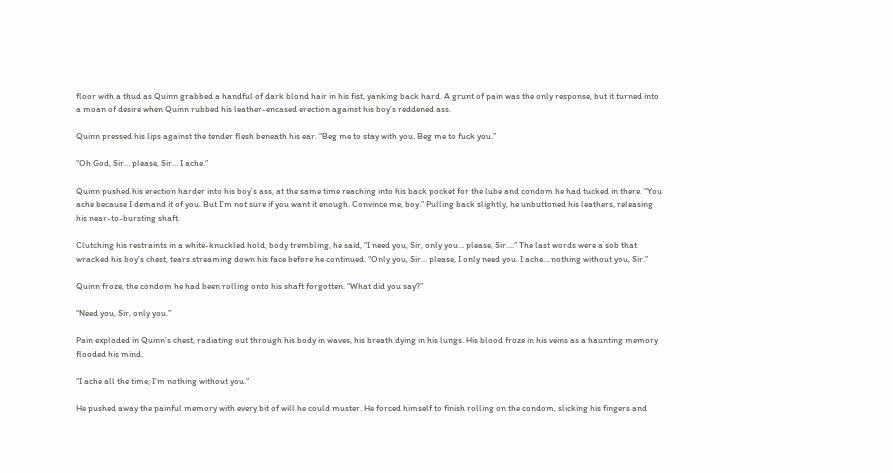floor with a thud as Quinn grabbed a handful of dark blond hair in his fist, yanking back hard. A grunt of pain was the only response, but it turned into a moan of desire when Quinn rubbed his leather-encased erection against his boy’s reddened ass.

Quinn pressed his lips against the tender flesh beneath his ear. “Beg me to stay with you. Beg me to fuck you.”

“Oh God, Sir… please, Sir… I ache.”

Quinn pushed his erection harder into his boy’s ass, at the same time reaching into his back pocket for the lube and condom he had tucked in there. “You ache because I demand it of you. But I’m not sure if you want it enough. Convince me, boy.” Pulling back slightly, he unbuttoned his leathers, releasing his near-to-bursting shaft.

Clutching his restraints in a white-knuckled hold, body trembling, he said, “I need you, Sir, only you… please, Sir….” The last words were a sob that wracked his boy’s chest, tears streaming down his face before he continued. “Only you, Sir… please, I only need you. I ache… nothing without you, Sir.”

Quinn froze, the condom he had been rolling onto his shaft forgotten. “What did you say?”

“Need you, Sir, only you.”

Pain exploded in Quinn’s chest, radiating out through his body in waves, his breath dying in his lungs. His blood froze in his veins as a haunting memory flooded his mind.

“I ache all the time, I’m nothing without you.”

He pushed away the painful memory with every bit of will he could muster. He forced himself to finish rolling on the condom, slicking his fingers and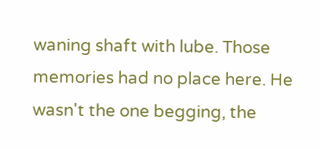waning shaft with lube. Those memories had no place here. He wasn't the one begging, the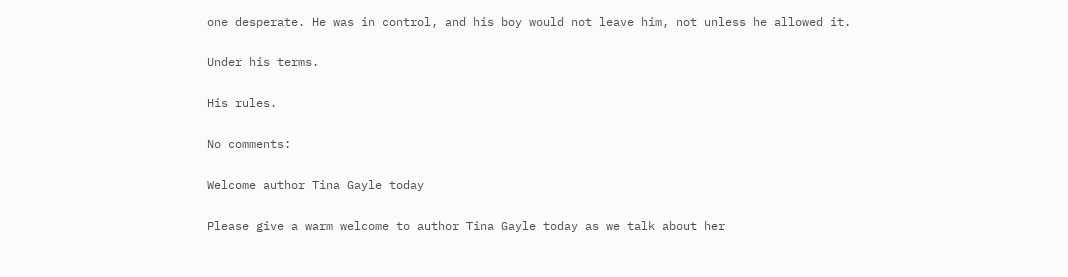one desperate. He was in control, and his boy would not leave him, not unless he allowed it.

Under his terms.

His rules.

No comments:

Welcome author Tina Gayle today

Please give a warm welcome to author Tina Gayle today as we talk about her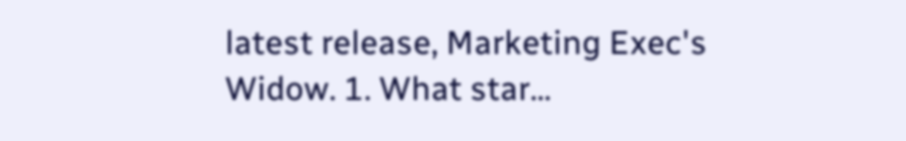latest release, Marketing Exec's Widow. 1. What star...